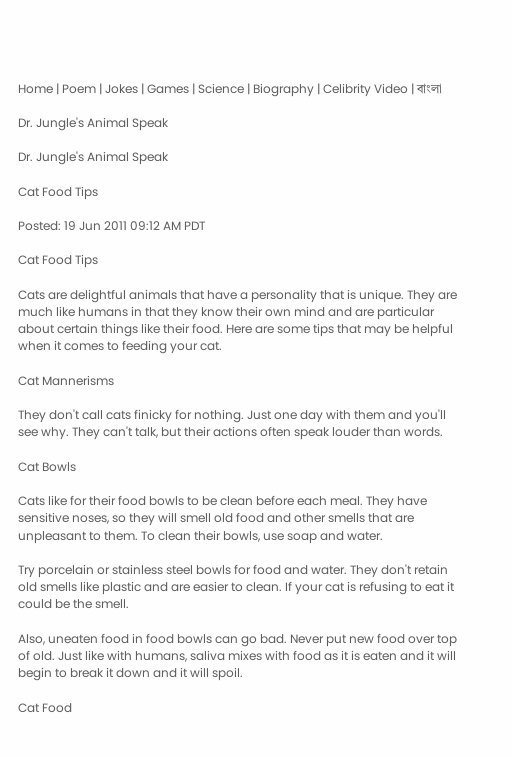Home | Poem | Jokes | Games | Science | Biography | Celibrity Video | বাংলা

Dr. Jungle's Animal Speak

Dr. Jungle's Animal Speak

Cat Food Tips

Posted: 19 Jun 2011 09:12 AM PDT

Cat Food Tips

Cats are delightful animals that have a personality that is unique. They are much like humans in that they know their own mind and are particular about certain things like their food. Here are some tips that may be helpful when it comes to feeding your cat.

Cat Mannerisms

They don't call cats finicky for nothing. Just one day with them and you'll see why. They can't talk, but their actions often speak louder than words.

Cat Bowls

Cats like for their food bowls to be clean before each meal. They have sensitive noses, so they will smell old food and other smells that are unpleasant to them. To clean their bowls, use soap and water.

Try porcelain or stainless steel bowls for food and water. They don't retain old smells like plastic and are easier to clean. If your cat is refusing to eat it could be the smell.

Also, uneaten food in food bowls can go bad. Never put new food over top of old. Just like with humans, saliva mixes with food as it is eaten and it will begin to break it down and it will spoil.

Cat Food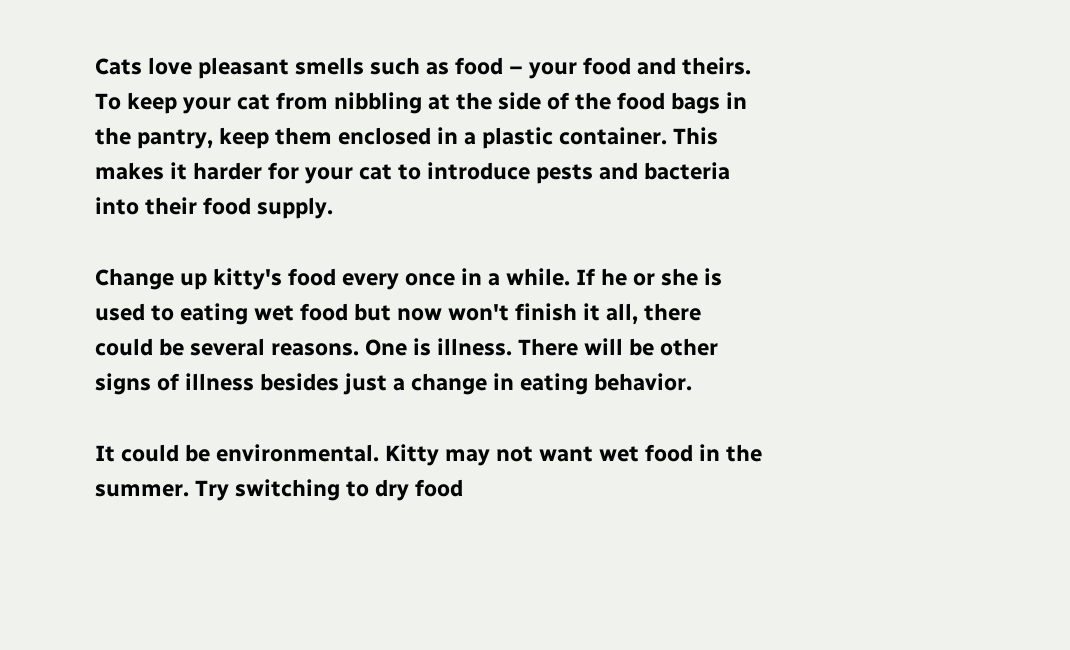Cats love pleasant smells such as food – your food and theirs. To keep your cat from nibbling at the side of the food bags in the pantry, keep them enclosed in a plastic container. This makes it harder for your cat to introduce pests and bacteria into their food supply.

Change up kitty's food every once in a while. If he or she is used to eating wet food but now won't finish it all, there could be several reasons. One is illness. There will be other signs of illness besides just a change in eating behavior.

It could be environmental. Kitty may not want wet food in the summer. Try switching to dry food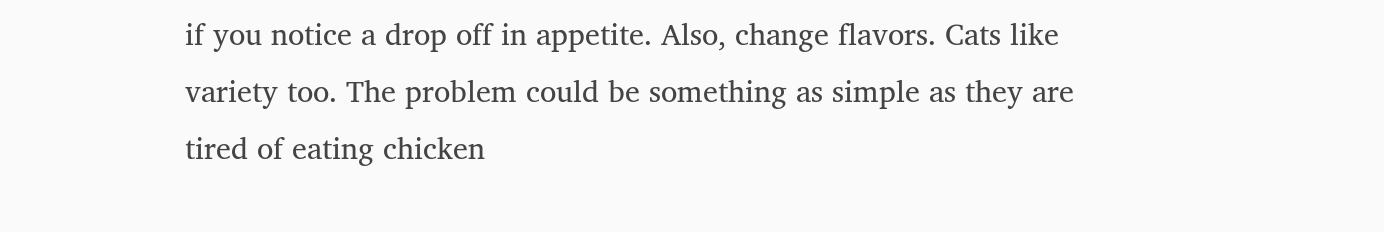if you notice a drop off in appetite. Also, change flavors. Cats like variety too. The problem could be something as simple as they are tired of eating chicken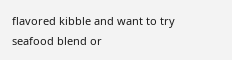flavored kibble and want to try seafood blend or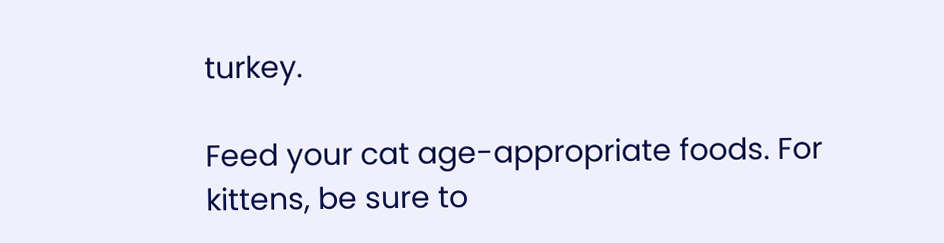turkey.

Feed your cat age-appropriate foods. For kittens, be sure to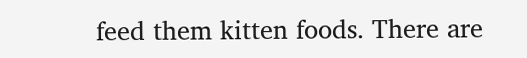feed them kitten foods. There are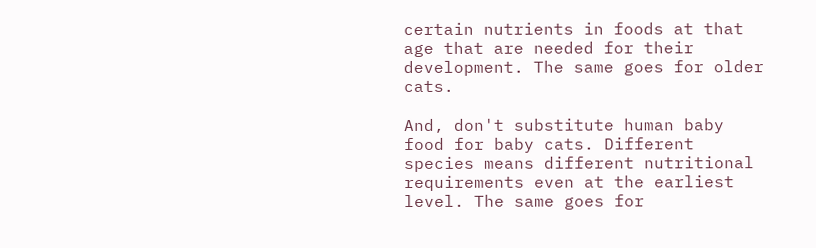certain nutrients in foods at that age that are needed for their development. The same goes for older cats.

And, don't substitute human baby food for baby cats. Different species means different nutritional requirements even at the earliest level. The same goes for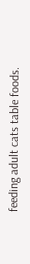feeding adult cats table foods.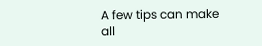A few tips can make all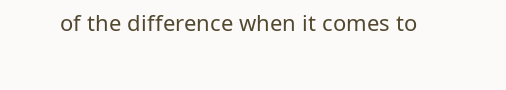of the difference when it comes to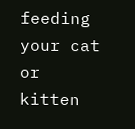feeding your cat or kitten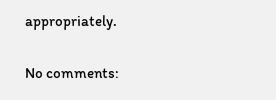appropriately.

No comments: